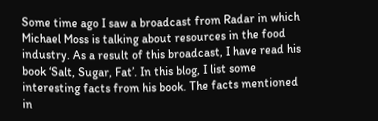Some time ago I saw a broadcast from Radar in which Michael Moss is talking about resources in the food industry. As a result of this broadcast, I have read his book ‘Salt, Sugar, Fat’. In this blog, I list some interesting facts from his book. The facts mentioned in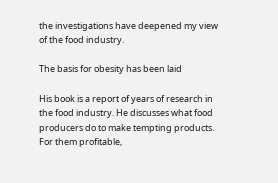the investigations have deepened my view of the food industry.

The basis for obesity has been laid

His book is a report of years of research in the food industry. He discusses what food producers do to make tempting products. For them profitable,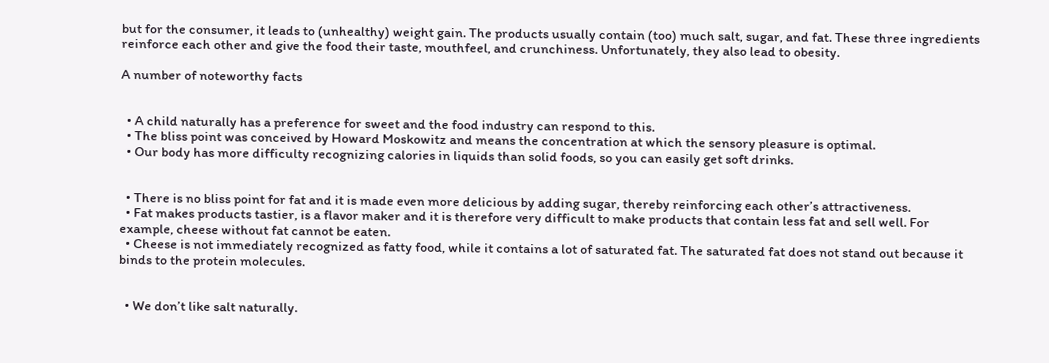but for the consumer, it leads to (unhealthy) weight gain. The products usually contain (too) much salt, sugar, and fat. These three ingredients reinforce each other and give the food their taste, mouthfeel, and crunchiness. Unfortunately, they also lead to obesity.

A number of noteworthy facts


  • A child naturally has a preference for sweet and the food industry can respond to this.
  • The bliss point was conceived by Howard Moskowitz and means the concentration at which the sensory pleasure is optimal.
  • Our body has more difficulty recognizing calories in liquids than solid foods, so you can easily get soft drinks.


  • There is no bliss point for fat and it is made even more delicious by adding sugar, thereby reinforcing each other’s attractiveness.
  • Fat makes products tastier, is a flavor maker and it is therefore very difficult to make products that contain less fat and sell well. For example, cheese without fat cannot be eaten.
  • Cheese is not immediately recognized as fatty food, while it contains a lot of saturated fat. The saturated fat does not stand out because it binds to the protein molecules.


  • We don’t like salt naturally.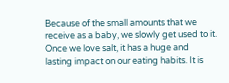Because of the small amounts that we receive as a baby, we slowly get used to it. Once we love salt, it has a huge and lasting impact on our eating habits. It is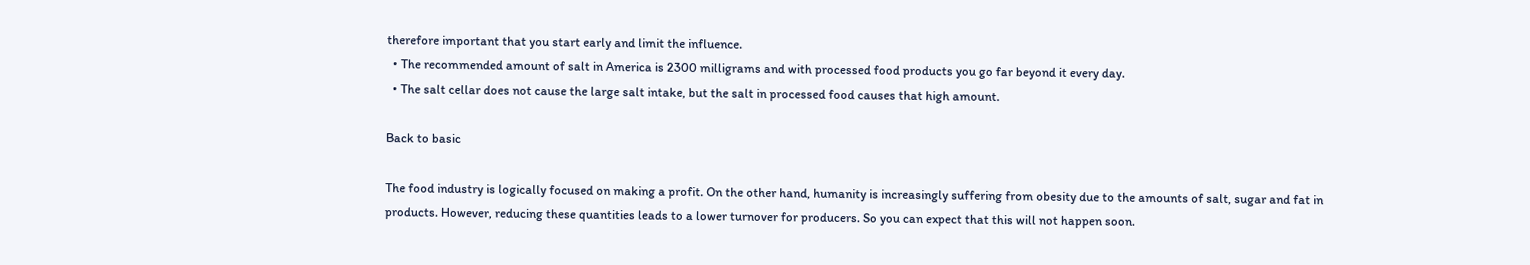therefore important that you start early and limit the influence.
  • The recommended amount of salt in America is 2300 milligrams and with processed food products you go far beyond it every day.
  • The salt cellar does not cause the large salt intake, but the salt in processed food causes that high amount.

Back to basic

The food industry is logically focused on making a profit. On the other hand, humanity is increasingly suffering from obesity due to the amounts of salt, sugar and fat in products. However, reducing these quantities leads to a lower turnover for producers. So you can expect that this will not happen soon.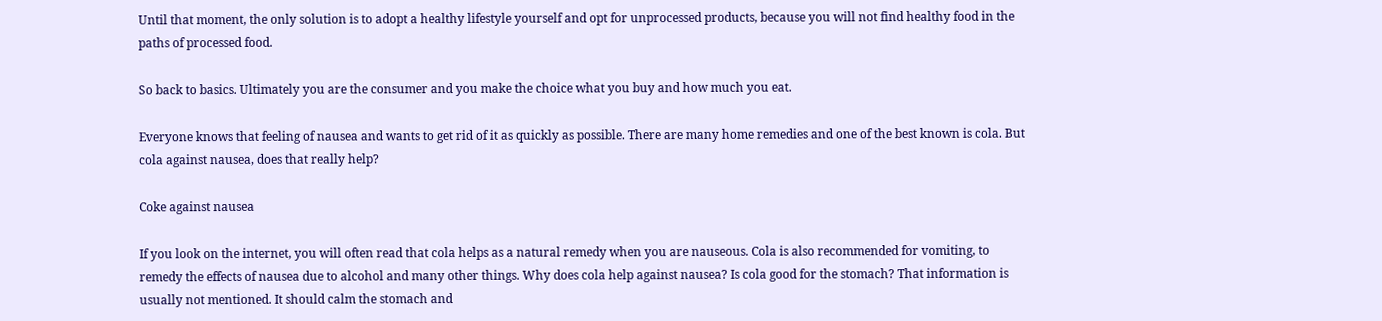Until that moment, the only solution is to adopt a healthy lifestyle yourself and opt for unprocessed products, because you will not find healthy food in the paths of processed food.

So back to basics. Ultimately you are the consumer and you make the choice what you buy and how much you eat.

Everyone knows that feeling of nausea and wants to get rid of it as quickly as possible. There are many home remedies and one of the best known is cola. But cola against nausea, does that really help?

Coke against nausea

If you look on the internet, you will often read that cola helps as a natural remedy when you are nauseous. Cola is also recommended for vomiting, to remedy the effects of nausea due to alcohol and many other things. Why does cola help against nausea? Is cola good for the stomach? That information is usually not mentioned. It should calm the stomach and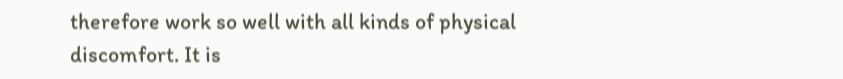therefore work so well with all kinds of physical discomfort. It is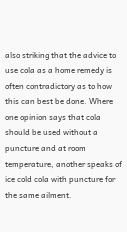also striking that the advice to use cola as a home remedy is often contradictory as to how this can best be done. Where one opinion says that cola should be used without a puncture and at room temperature, another speaks of ice cold cola with puncture for the same ailment.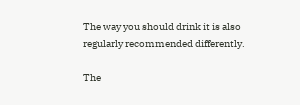The way you should drink it is also regularly recommended differently.

The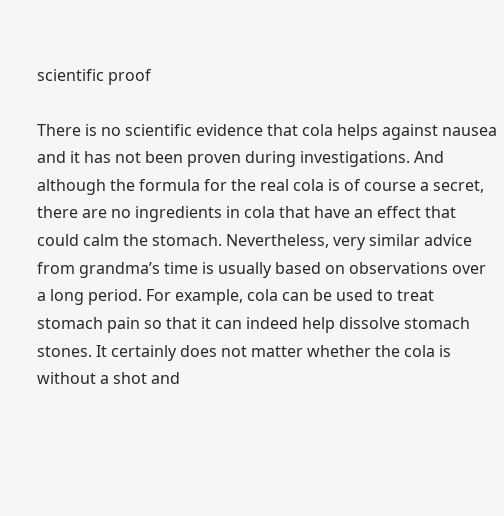scientific proof

There is no scientific evidence that cola helps against nausea and it has not been proven during investigations. And although the formula for the real cola is of course a secret, there are no ingredients in cola that have an effect that could calm the stomach. Nevertheless, very similar advice from grandma’s time is usually based on observations over a long period. For example, cola can be used to treat stomach pain so that it can indeed help dissolve stomach stones. It certainly does not matter whether the cola is without a shot and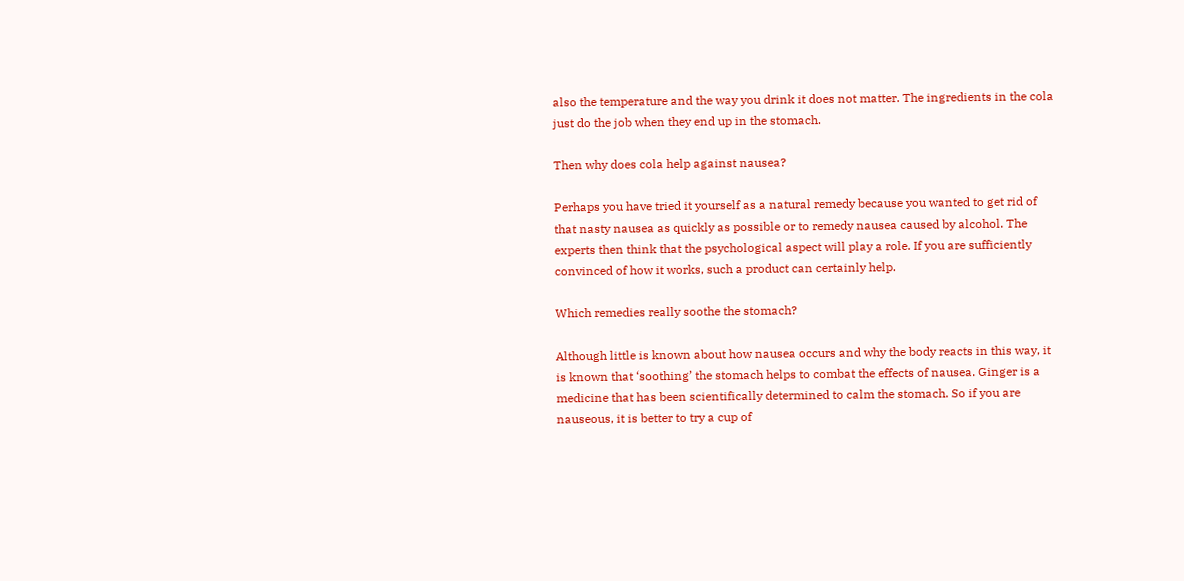also the temperature and the way you drink it does not matter. The ingredients in the cola just do the job when they end up in the stomach.

Then why does cola help against nausea?

Perhaps you have tried it yourself as a natural remedy because you wanted to get rid of that nasty nausea as quickly as possible or to remedy nausea caused by alcohol. The experts then think that the psychological aspect will play a role. If you are sufficiently convinced of how it works, such a product can certainly help.

Which remedies really soothe the stomach?

Although little is known about how nausea occurs and why the body reacts in this way, it is known that ‘soothing’ the stomach helps to combat the effects of nausea. Ginger is a medicine that has been scientifically determined to calm the stomach. So if you are nauseous, it is better to try a cup of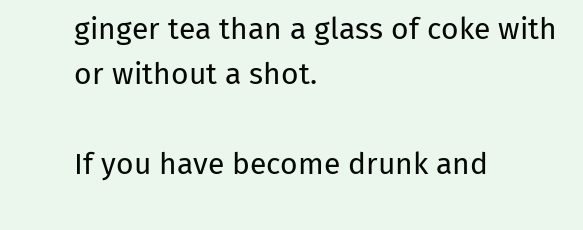ginger tea than a glass of coke with or without a shot.

If you have become drunk and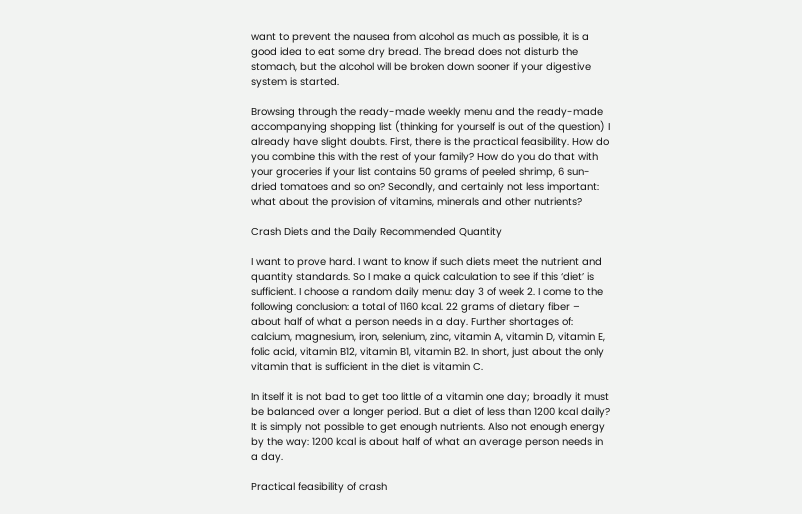want to prevent the nausea from alcohol as much as possible, it is a good idea to eat some dry bread. The bread does not disturb the stomach, but the alcohol will be broken down sooner if your digestive system is started.

Browsing through the ready-made weekly menu and the ready-made accompanying shopping list (thinking for yourself is out of the question) I already have slight doubts. First, there is the practical feasibility. How do you combine this with the rest of your family? How do you do that with your groceries if your list contains 50 grams of peeled shrimp, 6 sun-dried tomatoes and so on? Secondly, and certainly not less important: what about the provision of vitamins, minerals and other nutrients?

Crash Diets and the Daily Recommended Quantity

I want to prove hard. I want to know if such diets meet the nutrient and quantity standards. So I make a quick calculation to see if this ‘diet’ is sufficient. I choose a random daily menu: day 3 of week 2. I come to the following conclusion: a total of 1160 kcal. 22 grams of dietary fiber – about half of what a person needs in a day. Further shortages of: calcium, magnesium, iron, selenium, zinc, vitamin A, vitamin D, vitamin E, folic acid, vitamin B12, vitamin B1, vitamin B2. In short, just about the only vitamin that is sufficient in the diet is vitamin C.

In itself it is not bad to get too little of a vitamin one day; broadly it must be balanced over a longer period. But a diet of less than 1200 kcal daily? It is simply not possible to get enough nutrients. Also not enough energy by the way: 1200 kcal is about half of what an average person needs in a day.

Practical feasibility of crash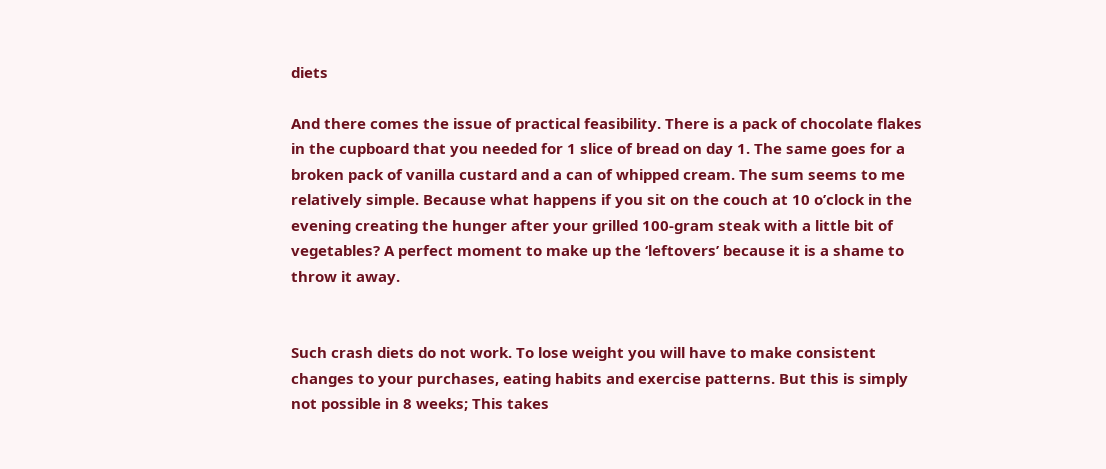diets

And there comes the issue of practical feasibility. There is a pack of chocolate flakes in the cupboard that you needed for 1 slice of bread on day 1. The same goes for a broken pack of vanilla custard and a can of whipped cream. The sum seems to me relatively simple. Because what happens if you sit on the couch at 10 o’clock in the evening creating the hunger after your grilled 100-gram steak with a little bit of vegetables? A perfect moment to make up the ‘leftovers’ because it is a shame to throw it away.


Such crash diets do not work. To lose weight you will have to make consistent changes to your purchases, eating habits and exercise patterns. But this is simply not possible in 8 weeks; This takes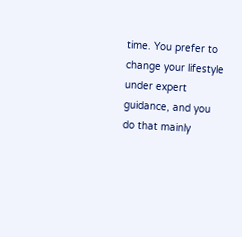time. You prefer to change your lifestyle under expert guidance, and you do that mainly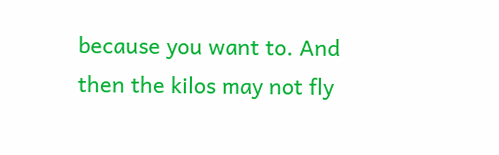because you want to. And then the kilos may not fly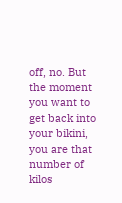off, no. But the moment you want to get back into your bikini, you are that number of kilos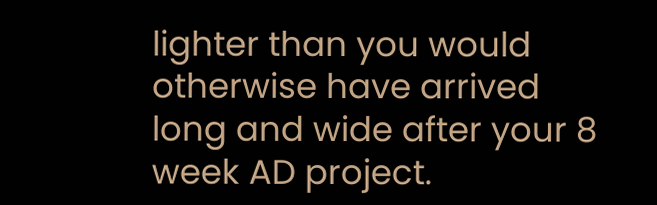lighter than you would otherwise have arrived long and wide after your 8 week AD project.